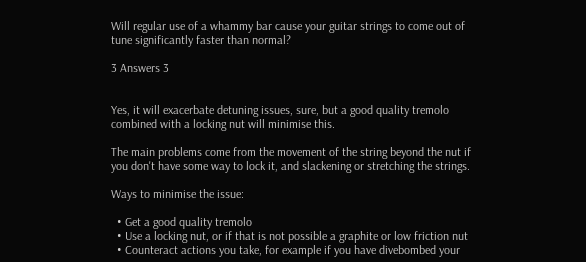Will regular use of a whammy bar cause your guitar strings to come out of tune significantly faster than normal?

3 Answers 3


Yes, it will exacerbate detuning issues, sure, but a good quality tremolo combined with a locking nut will minimise this.

The main problems come from the movement of the string beyond the nut if you don't have some way to lock it, and slackening or stretching the strings.

Ways to minimise the issue:

  • Get a good quality tremolo
  • Use a locking nut, or if that is not possible a graphite or low friction nut
  • Counteract actions you take, for example if you have divebombed your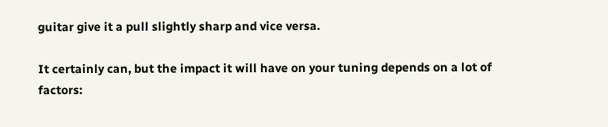guitar give it a pull slightly sharp and vice versa.

It certainly can, but the impact it will have on your tuning depends on a lot of factors: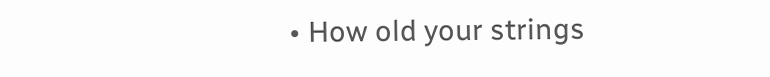• How old your strings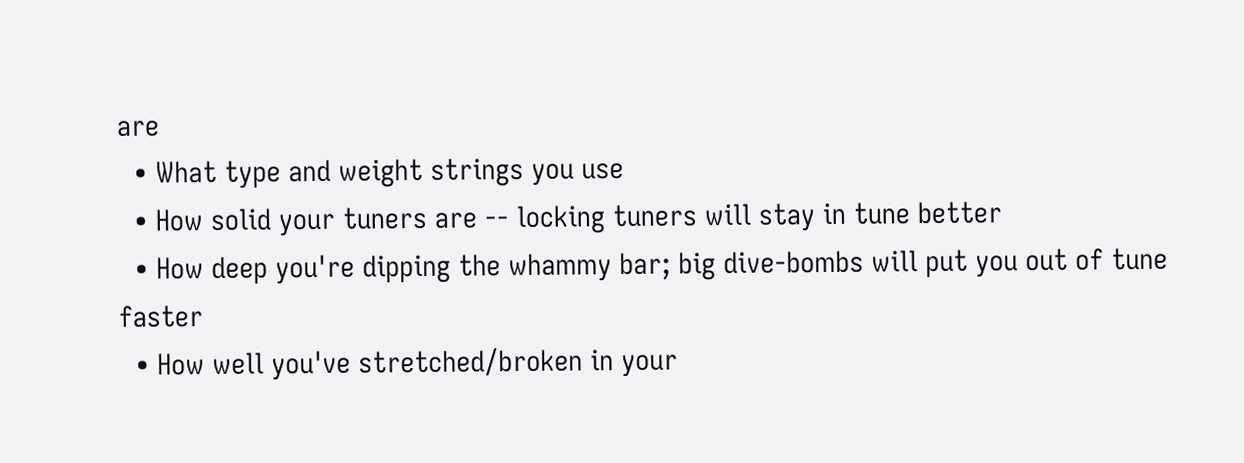are
  • What type and weight strings you use
  • How solid your tuners are -- locking tuners will stay in tune better
  • How deep you're dipping the whammy bar; big dive-bombs will put you out of tune faster
  • How well you've stretched/broken in your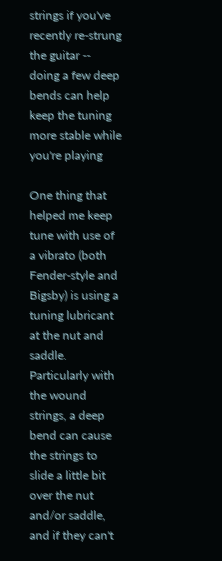strings if you've recently re-strung the guitar -- doing a few deep bends can help keep the tuning more stable while you're playing

One thing that helped me keep tune with use of a vibrato (both Fender-style and Bigsby) is using a tuning lubricant at the nut and saddle. Particularly with the wound strings, a deep bend can cause the strings to slide a little bit over the nut and/or saddle, and if they can't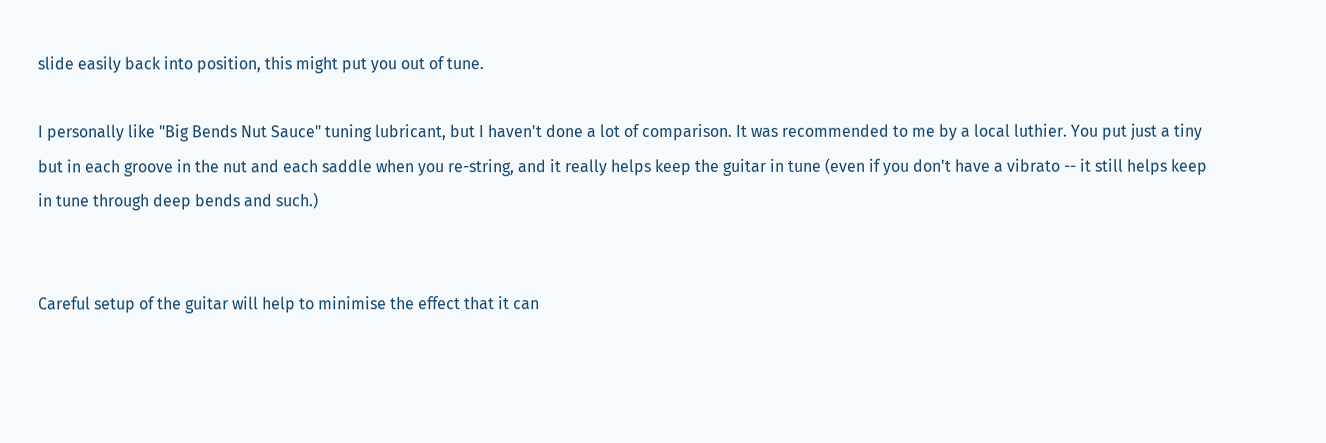slide easily back into position, this might put you out of tune.

I personally like "Big Bends Nut Sauce" tuning lubricant, but I haven't done a lot of comparison. It was recommended to me by a local luthier. You put just a tiny but in each groove in the nut and each saddle when you re-string, and it really helps keep the guitar in tune (even if you don't have a vibrato -- it still helps keep in tune through deep bends and such.)


Careful setup of the guitar will help to minimise the effect that it can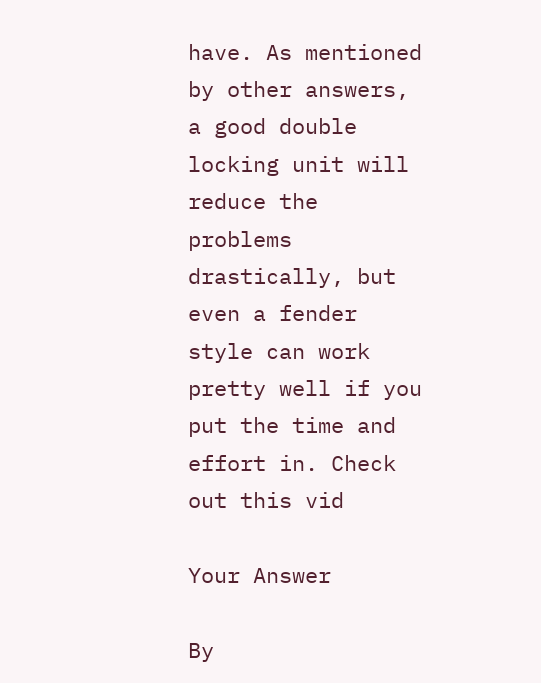have. As mentioned by other answers, a good double locking unit will reduce the problems drastically, but even a fender style can work pretty well if you put the time and effort in. Check out this vid

Your Answer

By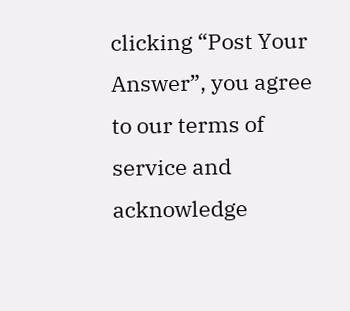clicking “Post Your Answer”, you agree to our terms of service and acknowledge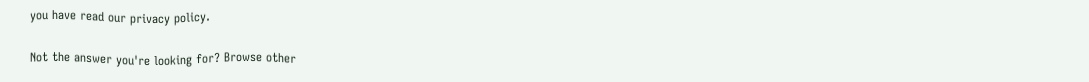you have read our privacy policy.

Not the answer you're looking for? Browse other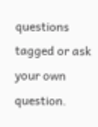questions tagged or ask your own question.